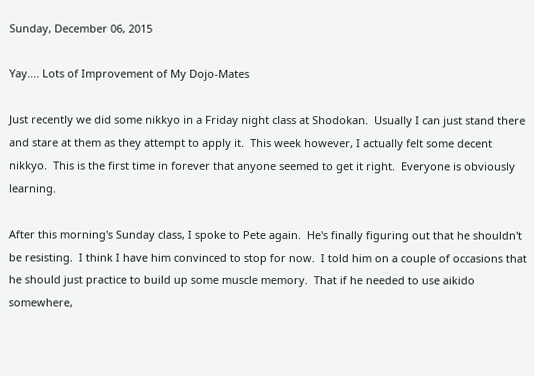Sunday, December 06, 2015

Yay.... Lots of Improvement of My Dojo-Mates

Just recently we did some nikkyo in a Friday night class at Shodokan.  Usually I can just stand there and stare at them as they attempt to apply it.  This week however, I actually felt some decent nikkyo.  This is the first time in forever that anyone seemed to get it right.  Everyone is obviously learning.

After this morning's Sunday class, I spoke to Pete again.  He's finally figuring out that he shouldn't be resisting.  I think I have him convinced to stop for now.  I told him on a couple of occasions that he should just practice to build up some muscle memory.  That if he needed to use aikido somewhere,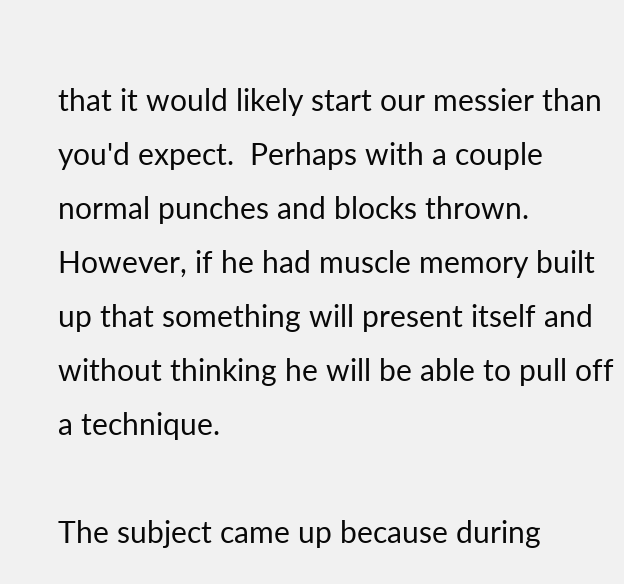that it would likely start our messier than you'd expect.  Perhaps with a couple normal punches and blocks thrown.  However, if he had muscle memory built up that something will present itself and without thinking he will be able to pull off a technique.

The subject came up because during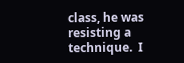class, he was resisting a technique.  I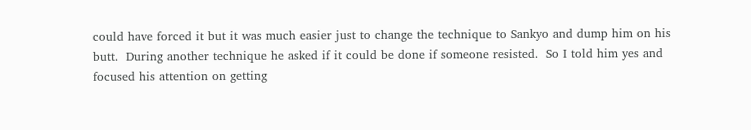could have forced it but it was much easier just to change the technique to Sankyo and dump him on his butt.  During another technique he asked if it could be done if someone resisted.  So I told him yes and focused his attention on getting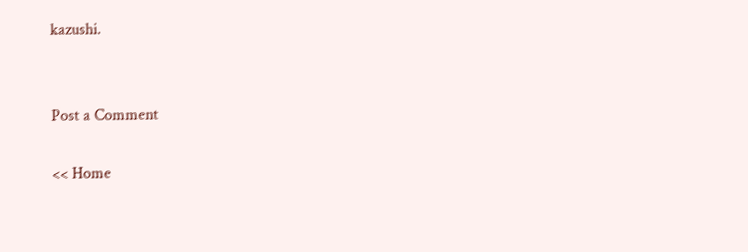kazushi.


Post a Comment

<< Home